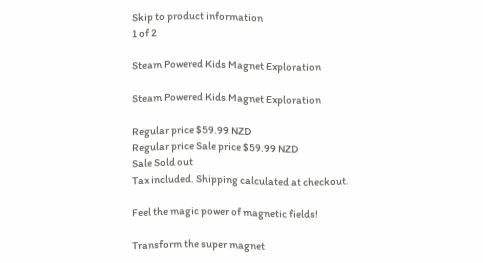Skip to product information
1 of 2

Steam Powered Kids Magnet Exploration

Steam Powered Kids Magnet Exploration

Regular price $59.99 NZD
Regular price Sale price $59.99 NZD
Sale Sold out
Tax included. Shipping calculated at checkout.

Feel the magic power of magnetic fields!

Transform the super magnet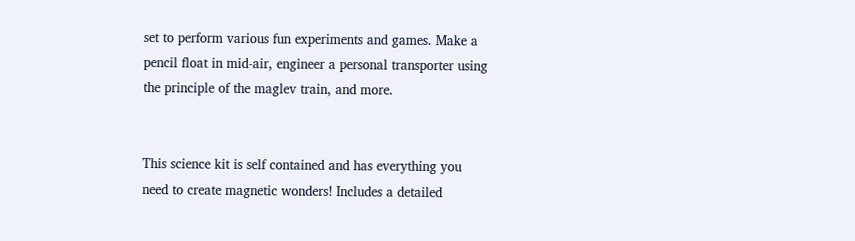set to perform various fun experiments and games. Make a pencil float in mid-air, engineer a personal transporter using the principle of the maglev train, and more.


This science kit is self contained and has everything you need to create magnetic wonders! Includes a detailed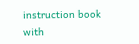instruction book with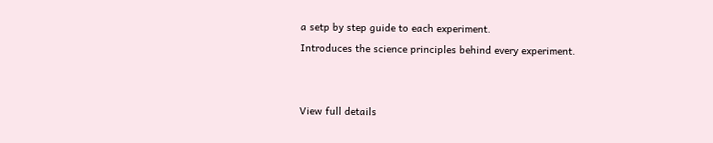a setp by step guide to each experiment.
Introduces the science principles behind every experiment.


View full details